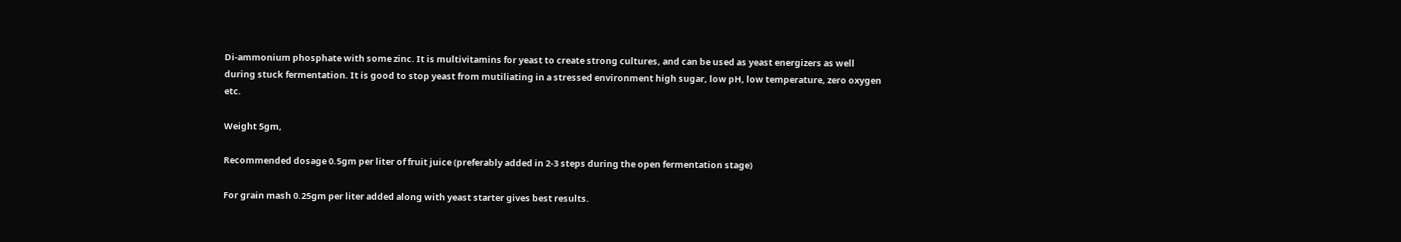Di-ammonium phosphate with some zinc. It is multivitamins for yeast to create strong cultures, and can be used as yeast energizers as well during stuck fermentation. It is good to stop yeast from mutiliating in a stressed environment high sugar, low pH, low temperature, zero oxygen etc.

Weight 5gm,

Recommended dosage 0.5gm per liter of fruit juice (preferably added in 2-3 steps during the open fermentation stage)

For grain mash 0.25gm per liter added along with yeast starter gives best results.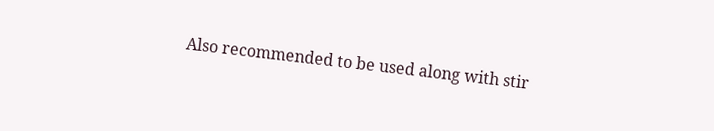Also recommended to be used along with stir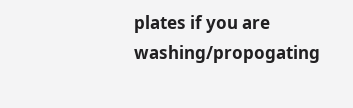plates if you are washing/propogating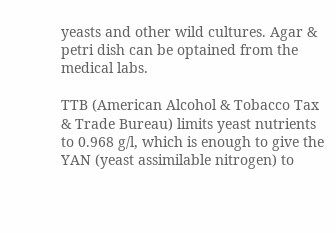yeasts and other wild cultures. Agar & petri dish can be optained from the medical labs.

TTB (American Alcohol & Tobacco Tax & Trade Bureau) limits yeast nutrients to 0.968 g/l, which is enough to give the YAN (yeast assimilable nitrogen) to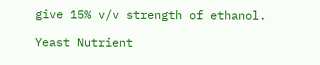give 15% v/v strength of ethanol.

Yeast Nutrient